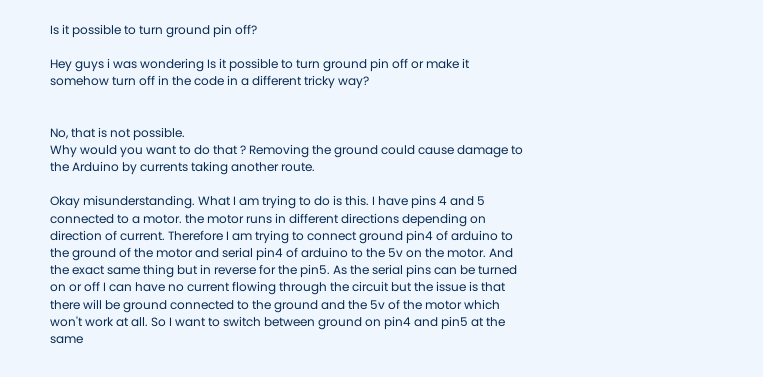Is it possible to turn ground pin off?

Hey guys i was wondering Is it possible to turn ground pin off or make it somehow turn off in the code in a different tricky way?


No, that is not possible.
Why would you want to do that ? Removing the ground could cause damage to the Arduino by currents taking another route.

Okay misunderstanding. What I am trying to do is this. I have pins 4 and 5 connected to a motor. the motor runs in different directions depending on direction of current. Therefore I am trying to connect ground pin4 of arduino to the ground of the motor and serial pin4 of arduino to the 5v on the motor. And the exact same thing but in reverse for the pin5. As the serial pins can be turned on or off I can have no current flowing through the circuit but the issue is that there will be ground connected to the ground and the 5v of the motor which won't work at all. So I want to switch between ground on pin4 and pin5 at the same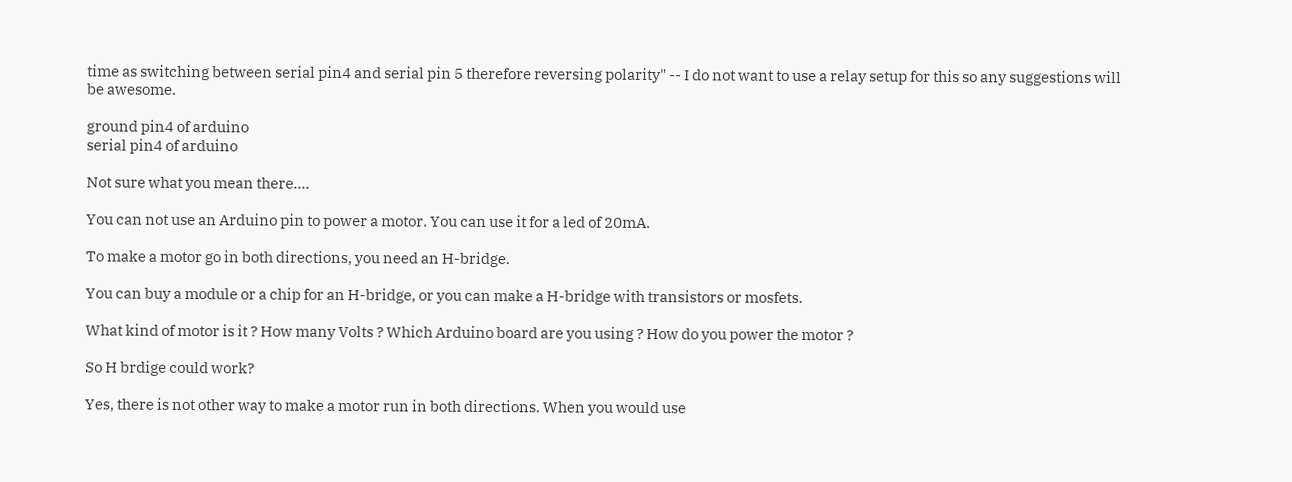time as switching between serial pin4 and serial pin 5 therefore reversing polarity" -- I do not want to use a relay setup for this so any suggestions will be awesome.

ground pin4 of arduino
serial pin4 of arduino

Not sure what you mean there....

You can not use an Arduino pin to power a motor. You can use it for a led of 20mA.

To make a motor go in both directions, you need an H-bridge.

You can buy a module or a chip for an H-bridge, or you can make a H-bridge with transistors or mosfets.

What kind of motor is it ? How many Volts ? Which Arduino board are you using ? How do you power the motor ?

So H brdige could work?

Yes, there is not other way to make a motor run in both directions. When you would use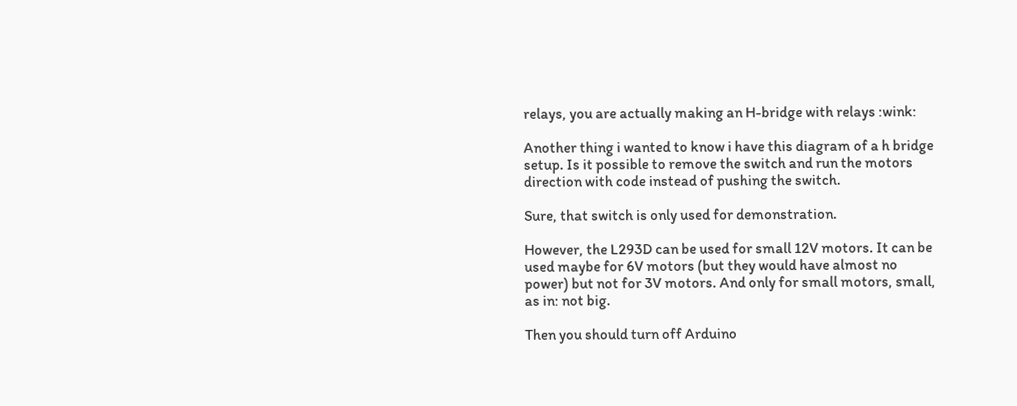relays, you are actually making an H-bridge with relays :wink:

Another thing i wanted to know i have this diagram of a h bridge setup. Is it possible to remove the switch and run the motors direction with code instead of pushing the switch.

Sure, that switch is only used for demonstration.

However, the L293D can be used for small 12V motors. It can be used maybe for 6V motors (but they would have almost no power) but not for 3V motors. And only for small motors, small, as in: not big.

Then you should turn off Arduino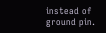instead of ground pin.